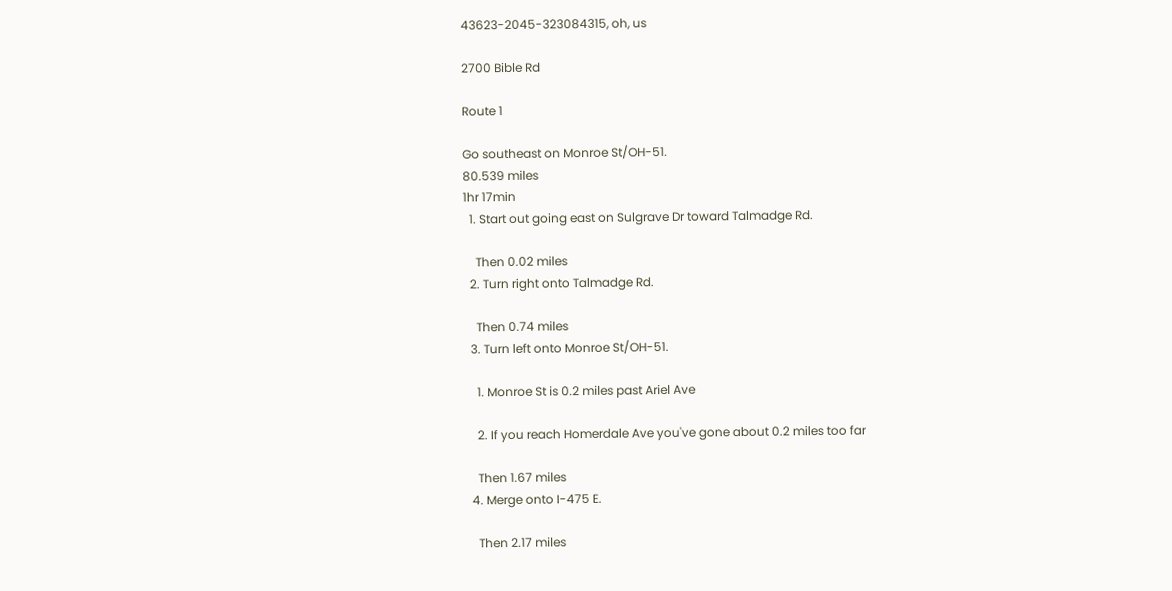43623-2045-323084315, oh, us

2700 Bible Rd

Route 1

Go southeast on Monroe St/OH-51.
80.539 miles
1hr 17min
  1. Start out going east on Sulgrave Dr toward Talmadge Rd.

    Then 0.02 miles
  2. Turn right onto Talmadge Rd.

    Then 0.74 miles
  3. Turn left onto Monroe St/OH-51.

    1. Monroe St is 0.2 miles past Ariel Ave

    2. If you reach Homerdale Ave you've gone about 0.2 miles too far

    Then 1.67 miles
  4. Merge onto I-475 E.

    Then 2.17 miles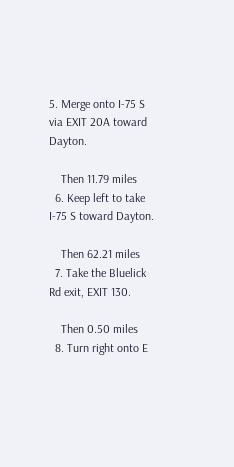5. Merge onto I-75 S via EXIT 20A toward Dayton.

    Then 11.79 miles
  6. Keep left to take I-75 S toward Dayton.

    Then 62.21 miles
  7. Take the Bluelick Rd exit, EXIT 130.

    Then 0.50 miles
  8. Turn right onto E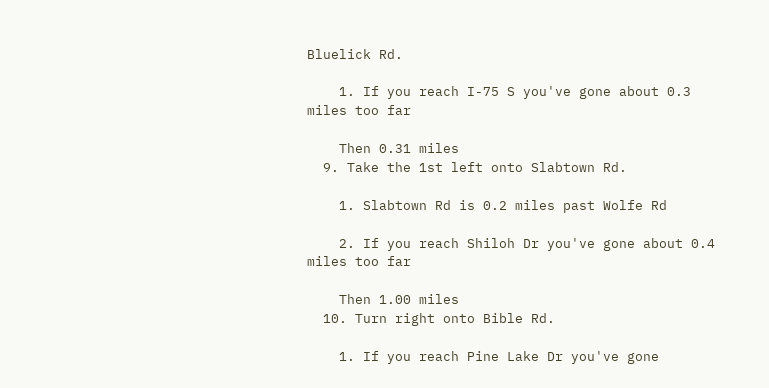Bluelick Rd.

    1. If you reach I-75 S you've gone about 0.3 miles too far

    Then 0.31 miles
  9. Take the 1st left onto Slabtown Rd.

    1. Slabtown Rd is 0.2 miles past Wolfe Rd

    2. If you reach Shiloh Dr you've gone about 0.4 miles too far

    Then 1.00 miles
  10. Turn right onto Bible Rd.

    1. If you reach Pine Lake Dr you've gone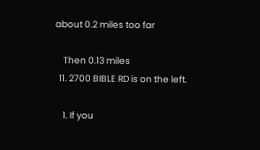about 0.2 miles too far

    Then 0.13 miles
  11. 2700 BIBLE RD is on the left.

    1. If you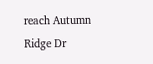reach Autumn Ridge Dr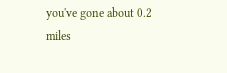you've gone about 0.2 miles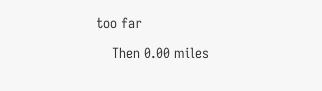too far

    Then 0.00 miles